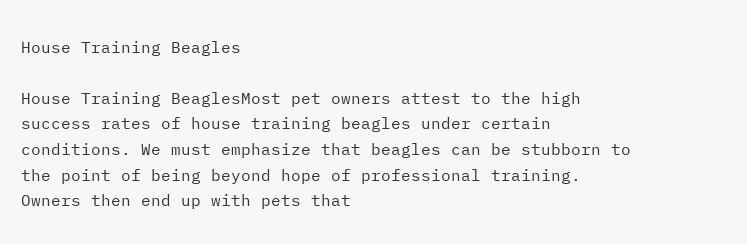House Training Beagles

House Training BeaglesMost pet owners attest to the high success rates of house training beagles under certain conditions. We must emphasize that beagles can be stubborn to the point of being beyond hope of professional training.  Owners then end up with pets that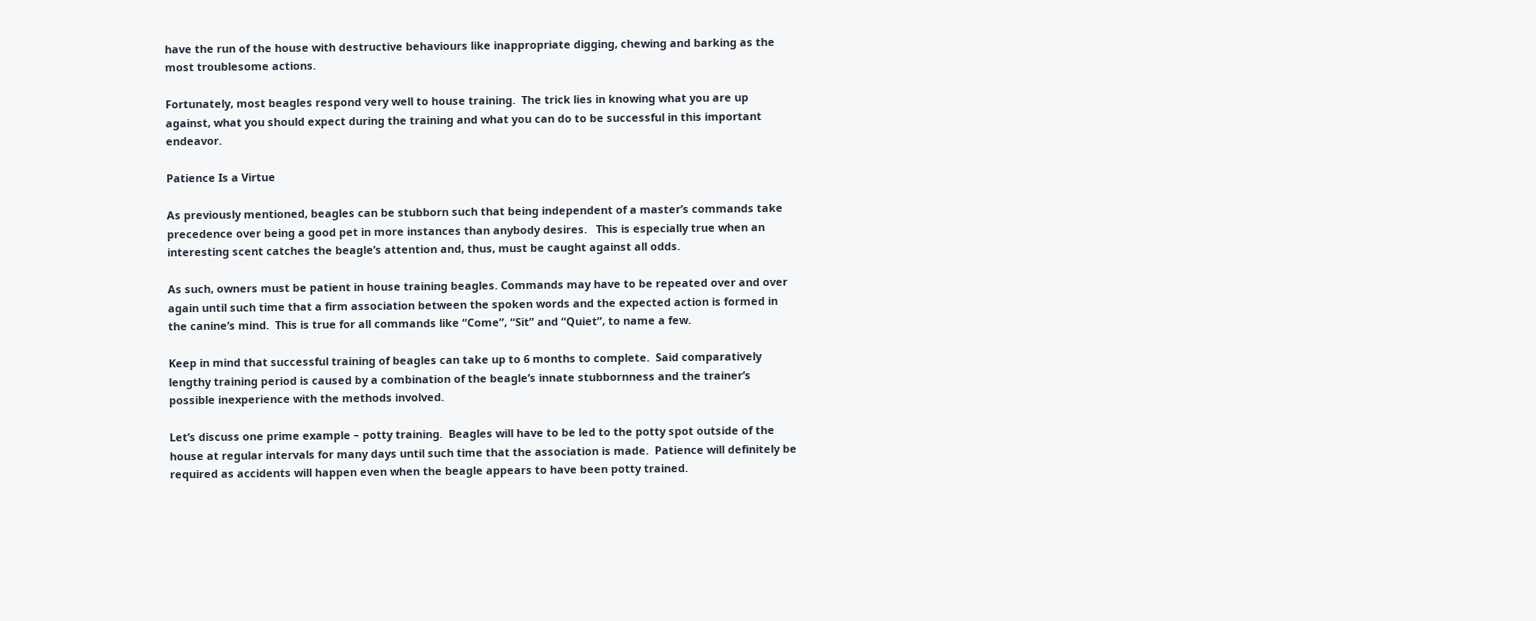have the run of the house with destructive behaviours like inappropriate digging, chewing and barking as the most troublesome actions.

Fortunately, most beagles respond very well to house training.  The trick lies in knowing what you are up against, what you should expect during the training and what you can do to be successful in this important endeavor.

Patience Is a Virtue

As previously mentioned, beagles can be stubborn such that being independent of a master’s commands take precedence over being a good pet in more instances than anybody desires.   This is especially true when an interesting scent catches the beagle’s attention and, thus, must be caught against all odds.

As such, owners must be patient in house training beagles. Commands may have to be repeated over and over again until such time that a firm association between the spoken words and the expected action is formed in the canine’s mind.  This is true for all commands like “Come”, “Sit” and “Quiet”, to name a few.

Keep in mind that successful training of beagles can take up to 6 months to complete.  Said comparatively lengthy training period is caused by a combination of the beagle’s innate stubbornness and the trainer’s possible inexperience with the methods involved.

Let’s discuss one prime example – potty training.  Beagles will have to be led to the potty spot outside of the house at regular intervals for many days until such time that the association is made.  Patience will definitely be required as accidents will happen even when the beagle appears to have been potty trained.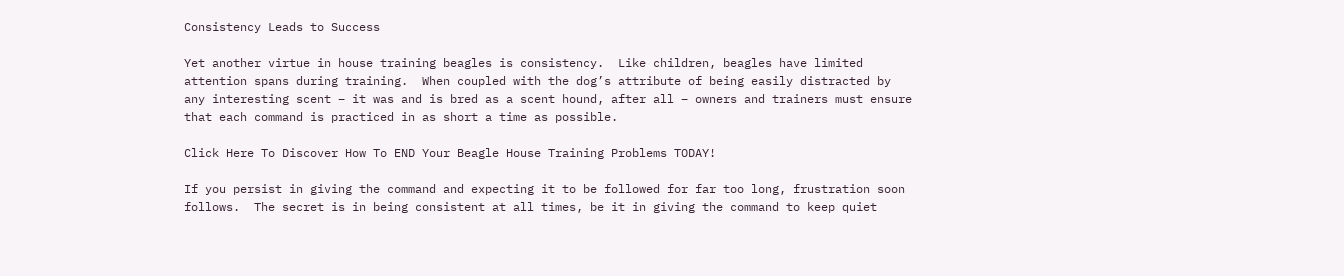Consistency Leads to Success

Yet another virtue in house training beagles is consistency.  Like children, beagles have limited attention spans during training.  When coupled with the dog’s attribute of being easily distracted by any interesting scent – it was and is bred as a scent hound, after all – owners and trainers must ensure that each command is practiced in as short a time as possible.

Click Here To Discover How To END Your Beagle House Training Problems TODAY!

If you persist in giving the command and expecting it to be followed for far too long, frustration soon follows.  The secret is in being consistent at all times, be it in giving the command to keep quiet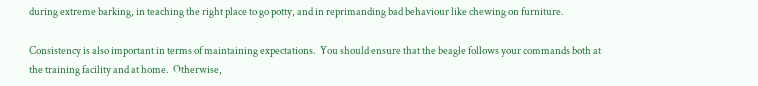during extreme barking, in teaching the right place to go potty, and in reprimanding bad behaviour like chewing on furniture.

Consistency is also important in terms of maintaining expectations.  You should ensure that the beagle follows your commands both at the training facility and at home.  Otherwise,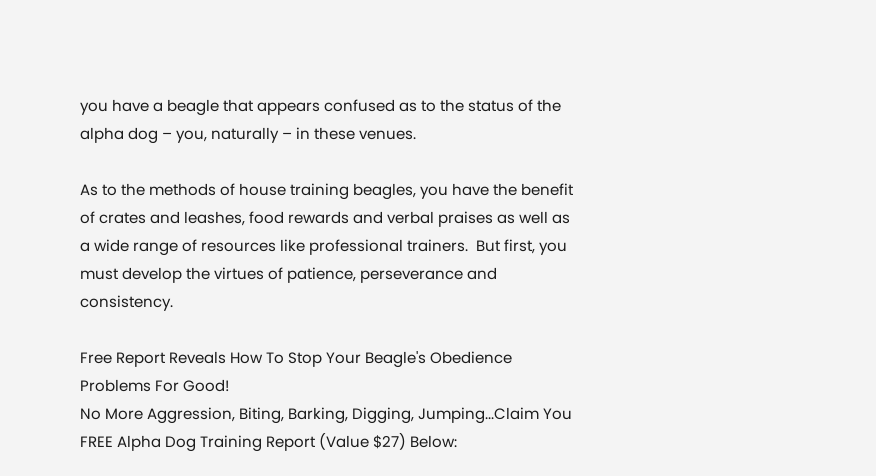you have a beagle that appears confused as to the status of the alpha dog – you, naturally – in these venues.

As to the methods of house training beagles, you have the benefit of crates and leashes, food rewards and verbal praises as well as a wide range of resources like professional trainers.  But first, you must develop the virtues of patience, perseverance and consistency.

Free Report Reveals How To Stop Your Beagle's Obedience Problems For Good!
No More Aggression, Biting, Barking, Digging, Jumping...Claim You FREE Alpha Dog Training Report (Value $27) Below: